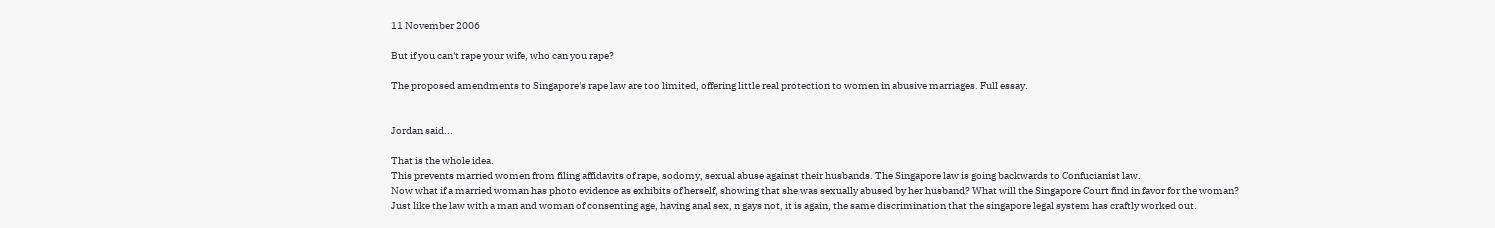11 November 2006

But if you can't rape your wife, who can you rape?

The proposed amendments to Singapore's rape law are too limited, offering little real protection to women in abusive marriages. Full essay.


Jordan said...

That is the whole idea.
This prevents married women from filing affidavits of rape, sodomy, sexual abuse against their husbands. The Singapore law is going backwards to Confucianist law.
Now what if a married woman has photo evidence as exhibits of herself, showing that she was sexually abused by her husband? What will the Singapore Court find in favor for the woman?
Just like the law with a man and woman of consenting age, having anal sex, n gays not, it is again, the same discrimination that the singapore legal system has craftly worked out.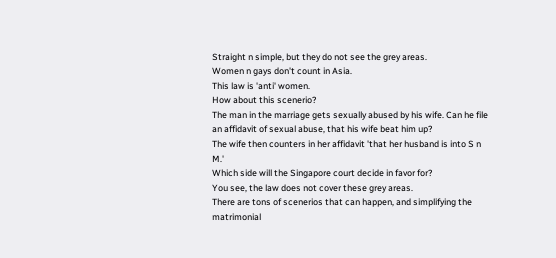Straight n simple, but they do not see the grey areas.
Women n gays don't count in Asia.
This law is 'anti' women.
How about this scenerio?
The man in the marriage gets sexually abused by his wife. Can he file an affidavit of sexual abuse, that his wife beat him up?
The wife then counters in her affidavit 'that her husband is into S n M.'
Which side will the Singapore court decide in favor for?
You see, the law does not cover these grey areas.
There are tons of scenerios that can happen, and simplifying the matrimonial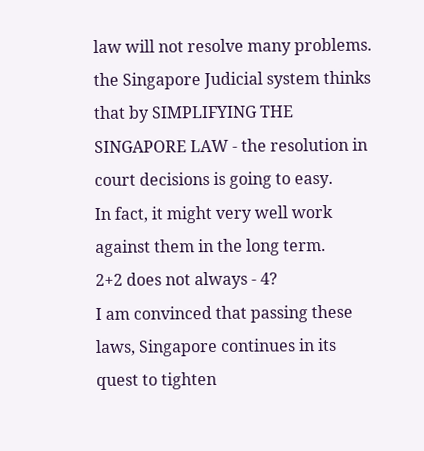law will not resolve many problems.
the Singapore Judicial system thinks that by SIMPLIFYING THE SINGAPORE LAW - the resolution in court decisions is going to easy.
In fact, it might very well work against them in the long term.
2+2 does not always - 4?
I am convinced that passing these laws, Singapore continues in its quest to tighten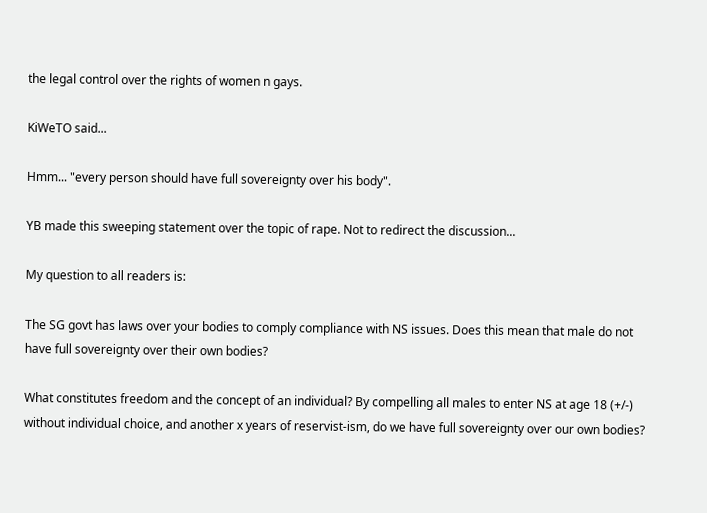the legal control over the rights of women n gays.

KiWeTO said...

Hmm... "every person should have full sovereignty over his body".

YB made this sweeping statement over the topic of rape. Not to redirect the discussion...

My question to all readers is:

The SG govt has laws over your bodies to comply compliance with NS issues. Does this mean that male do not have full sovereignty over their own bodies?

What constitutes freedom and the concept of an individual? By compelling all males to enter NS at age 18 (+/-) without individual choice, and another x years of reservist-ism, do we have full sovereignty over our own bodies?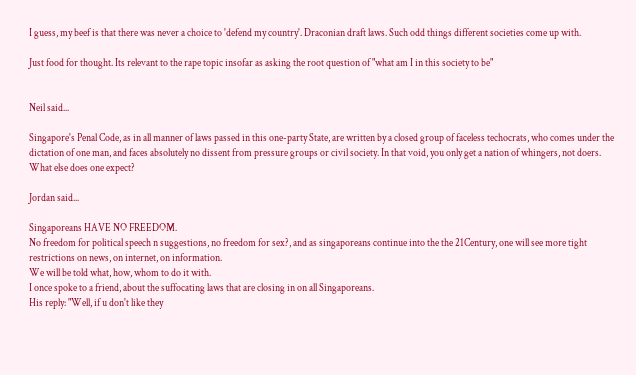I guess, my beef is that there was never a choice to 'defend my country'. Draconian draft laws. Such odd things different societies come up with.

Just food for thought. Its relevant to the rape topic insofar as asking the root question of "what am I in this society to be"


Neil said...

Singapore's Penal Code, as in all manner of laws passed in this one-party State, are written by a closed group of faceless techocrats, who comes under the dictation of one man, and faces absolutely no dissent from pressure groups or civil society. In that void, you only get a nation of whingers, not doers. What else does one expect?

Jordan said...

Singaporeans HAVE NO FREEDOM.
No freedom for political speech n suggestions, no freedom for sex?, and as singaporeans continue into the the 21Century, one will see more tight restrictions on news, on internet, on information.
We will be told what, how, whom to do it with.
I once spoke to a friend, about the suffocating laws that are closing in on all Singaporeans.
His reply: "Well, if u don't like they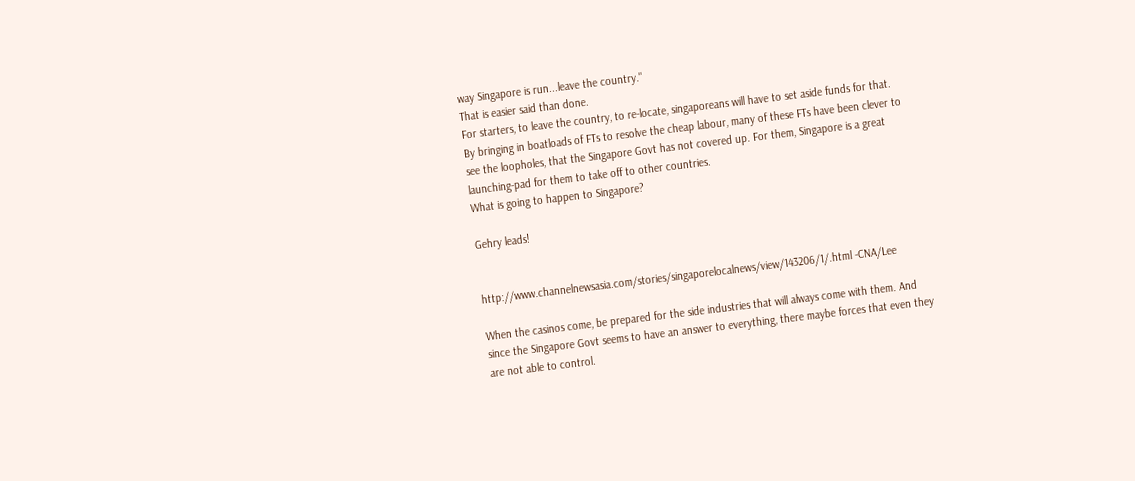way Singapore is run...leave the country."
That is easier said than done.
For starters, to leave the country, to re-locate, singaporeans will have to set aside funds for that.
By bringing in boatloads of FTs to resolve the cheap labour, many of these FTs have been clever to see the loopholes, that the Singapore Govt has not covered up. For them, Singapore is a great launching-pad for them to take off to other countries.
What is going to happen to Singapore?

Gehry leads!


http://www.channelnewsasia.com/stories/singaporelocalnews/view/143206/1/.html -CNA/Lee

When the casinos come, be prepared for the side industries that will always come with them. And since the Singapore Govt seems to have an answer to everything, there maybe forces that even they are not able to control.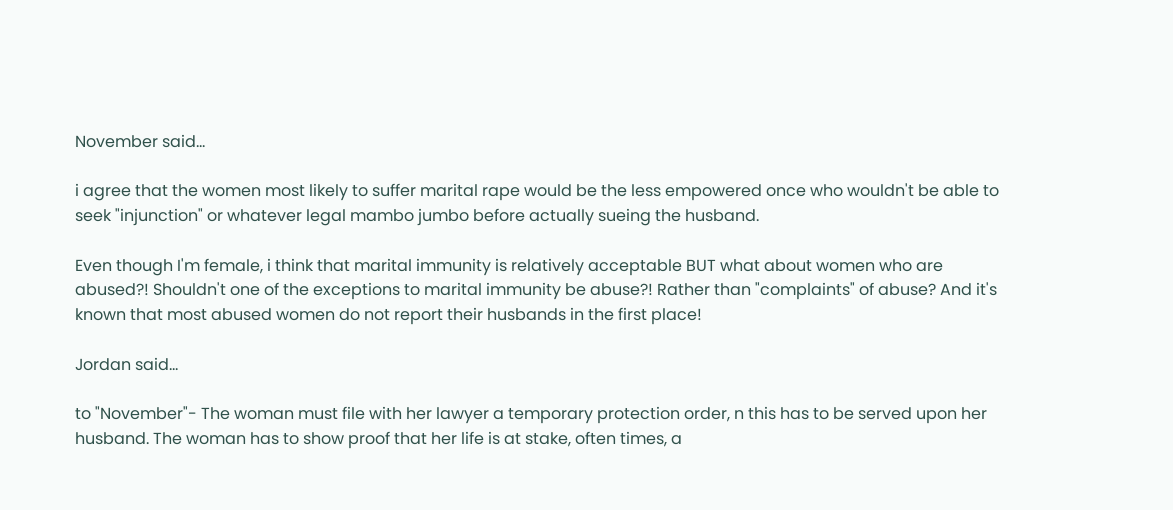November said...

i agree that the women most likely to suffer marital rape would be the less empowered once who wouldn't be able to seek "injunction" or whatever legal mambo jumbo before actually sueing the husband.

Even though I'm female, i think that marital immunity is relatively acceptable BUT what about women who are abused?! Shouldn't one of the exceptions to marital immunity be abuse?! Rather than "complaints" of abuse? And it's known that most abused women do not report their husbands in the first place!

Jordan said...

to "November"- The woman must file with her lawyer a temporary protection order, n this has to be served upon her husband. The woman has to show proof that her life is at stake, often times, a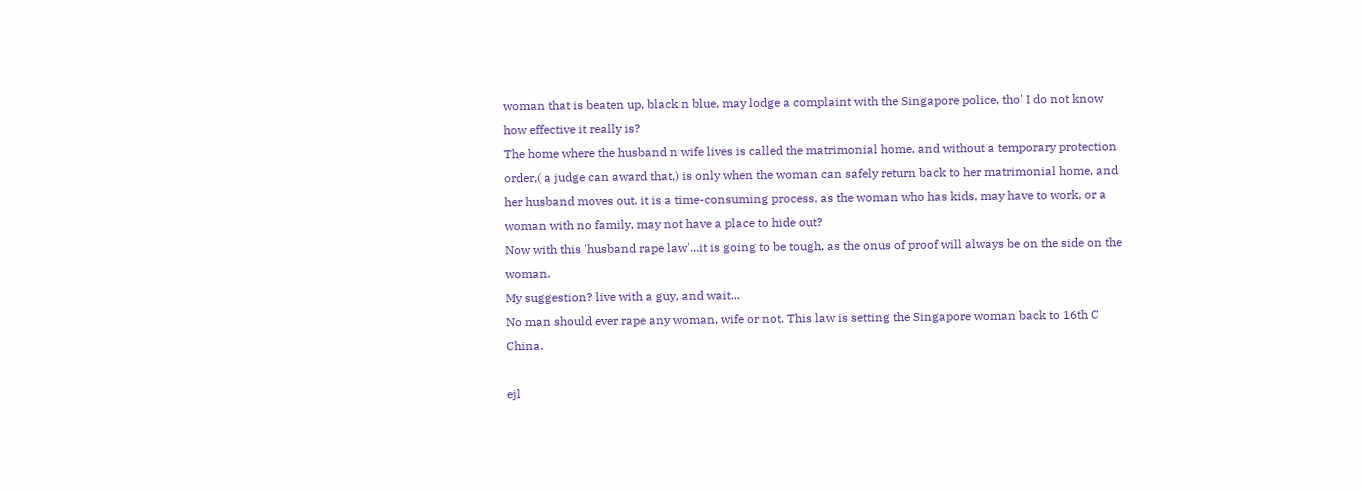woman that is beaten up, black n blue, may lodge a complaint with the Singapore police, tho' I do not know how effective it really is?
The home where the husband n wife lives is called the matrimonial home, and without a temporary protection order,( a judge can award that,) is only when the woman can safely return back to her matrimonial home, and her husband moves out. it is a time-consuming process, as the woman who has kids, may have to work, or a woman with no family, may not have a place to hide out?
Now with this 'husband rape law'...it is going to be tough, as the onus of proof will always be on the side on the woman.
My suggestion? live with a guy, and wait...
No man should ever rape any woman, wife or not. This law is setting the Singapore woman back to 16th C China.

ejl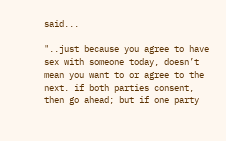said...

"..just because you agree to have sex with someone today, doesn’t mean you want to or agree to the next. if both parties consent, then go ahead; but if one party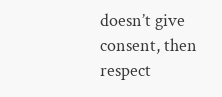doesn’t give consent, then respect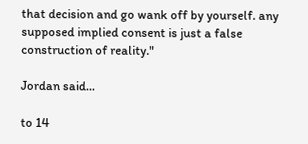that decision and go wank off by yourself. any supposed implied consent is just a false construction of reality."

Jordan said...

to 14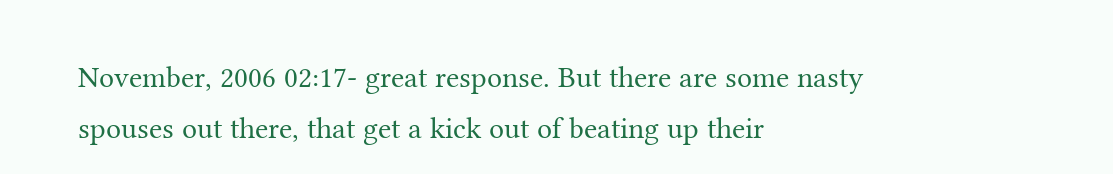November, 2006 02:17- great response. But there are some nasty spouses out there, that get a kick out of beating up their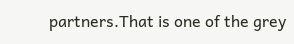partners.That is one of the grey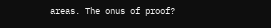areas. The onus of proof?